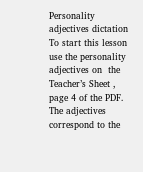Personality adjectives dictation
To start this lesson use the personality adjectives on  the Teacher’s Sheet , page 4 of the PDF. The adjectives correspond to the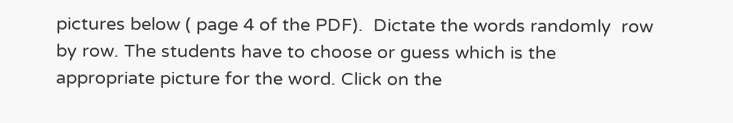pictures below ( page 4 of the PDF).  Dictate the words randomly  row by row. The students have to choose or guess which is the appropriate picture for the word. Click on the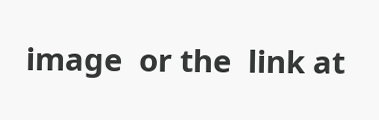image  or the  link at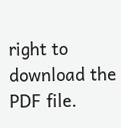right to download the PDF file.